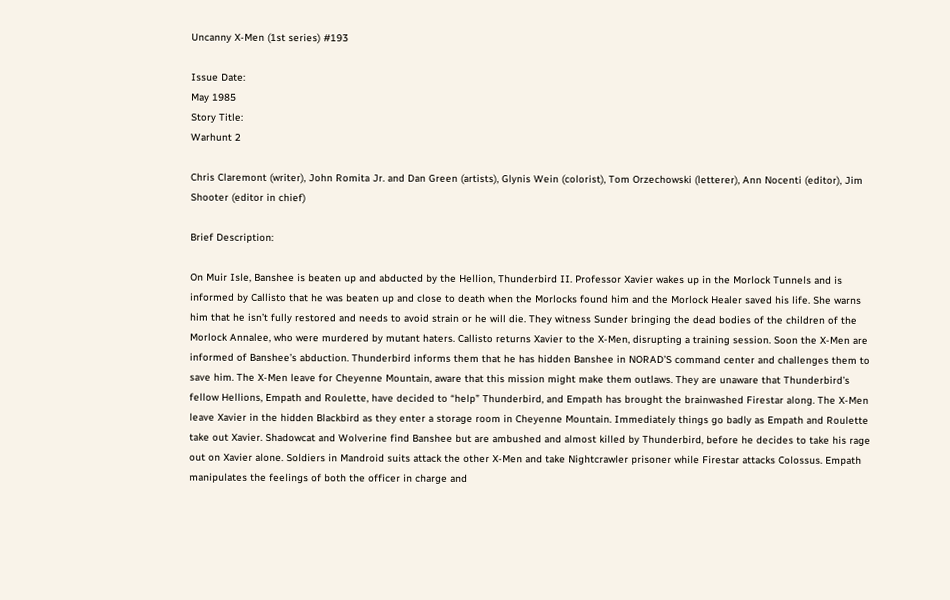Uncanny X-Men (1st series) #193

Issue Date:
May 1985
Story Title:
Warhunt 2

Chris Claremont (writer), John Romita Jr. and Dan Green (artists), Glynis Wein (colorist), Tom Orzechowski (letterer), Ann Nocenti (editor), Jim Shooter (editor in chief)

Brief Description:

On Muir Isle, Banshee is beaten up and abducted by the Hellion, Thunderbird II. Professor Xavier wakes up in the Morlock Tunnels and is informed by Callisto that he was beaten up and close to death when the Morlocks found him and the Morlock Healer saved his life. She warns him that he isn’t fully restored and needs to avoid strain or he will die. They witness Sunder bringing the dead bodies of the children of the Morlock Annalee, who were murdered by mutant haters. Callisto returns Xavier to the X-Men, disrupting a training session. Soon the X-Men are informed of Banshee’s abduction. Thunderbird informs them that he has hidden Banshee in NORAD’S command center and challenges them to save him. The X-Men leave for Cheyenne Mountain, aware that this mission might make them outlaws. They are unaware that Thunderbird’s fellow Hellions, Empath and Roulette, have decided to “help” Thunderbird, and Empath has brought the brainwashed Firestar along. The X-Men leave Xavier in the hidden Blackbird as they enter a storage room in Cheyenne Mountain. Immediately things go badly as Empath and Roulette take out Xavier. Shadowcat and Wolverine find Banshee but are ambushed and almost killed by Thunderbird, before he decides to take his rage out on Xavier alone. Soldiers in Mandroid suits attack the other X-Men and take Nightcrawler prisoner while Firestar attacks Colossus. Empath manipulates the feelings of both the officer in charge and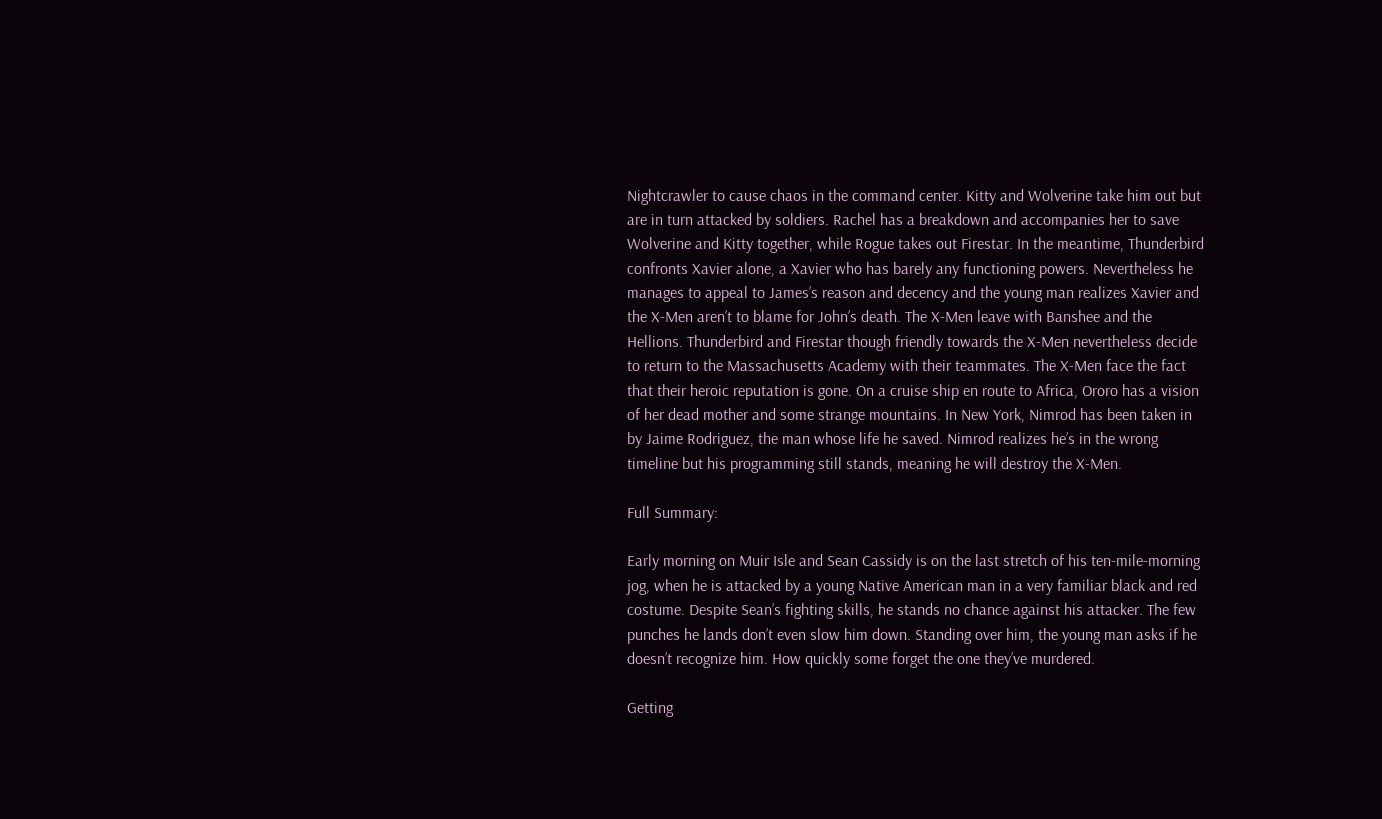Nightcrawler to cause chaos in the command center. Kitty and Wolverine take him out but are in turn attacked by soldiers. Rachel has a breakdown and accompanies her to save Wolverine and Kitty together, while Rogue takes out Firestar. In the meantime, Thunderbird confronts Xavier alone, a Xavier who has barely any functioning powers. Nevertheless he manages to appeal to James’s reason and decency and the young man realizes Xavier and the X-Men aren’t to blame for John’s death. The X-Men leave with Banshee and the Hellions. Thunderbird and Firestar though friendly towards the X-Men nevertheless decide to return to the Massachusetts Academy with their teammates. The X-Men face the fact that their heroic reputation is gone. On a cruise ship en route to Africa, Ororo has a vision of her dead mother and some strange mountains. In New York, Nimrod has been taken in by Jaime Rodriguez, the man whose life he saved. Nimrod realizes he’s in the wrong timeline but his programming still stands, meaning he will destroy the X-Men.

Full Summary:

Early morning on Muir Isle and Sean Cassidy is on the last stretch of his ten-mile-morning jog, when he is attacked by a young Native American man in a very familiar black and red costume. Despite Sean’s fighting skills, he stands no chance against his attacker. The few punches he lands don’t even slow him down. Standing over him, the young man asks if he doesn’t recognize him. How quickly some forget the one they’ve murdered.

Getting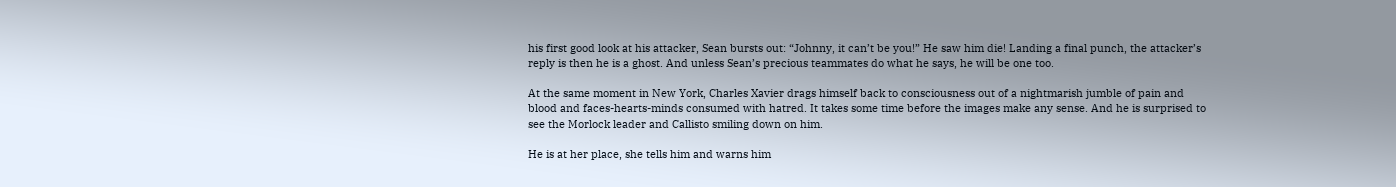his first good look at his attacker, Sean bursts out: “Johnny, it can’t be you!” He saw him die! Landing a final punch, the attacker’s reply is then he is a ghost. And unless Sean’s precious teammates do what he says, he will be one too.

At the same moment in New York, Charles Xavier drags himself back to consciousness out of a nightmarish jumble of pain and blood and faces-hearts-minds consumed with hatred. It takes some time before the images make any sense. And he is surprised to see the Morlock leader and Callisto smiling down on him.

He is at her place, she tells him and warns him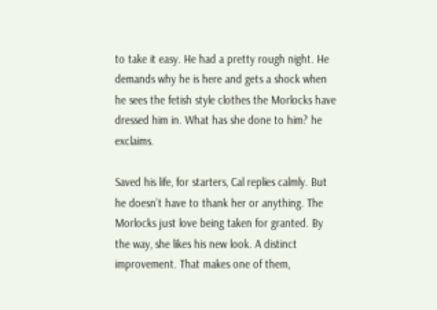to take it easy. He had a pretty rough night. He demands why he is here and gets a shock when he sees the fetish style clothes the Morlocks have dressed him in. What has she done to him? he exclaims.

Saved his life, for starters, Cal replies calmly. But he doesn’t have to thank her or anything. The Morlocks just love being taken for granted. By the way, she likes his new look. A distinct improvement. That makes one of them,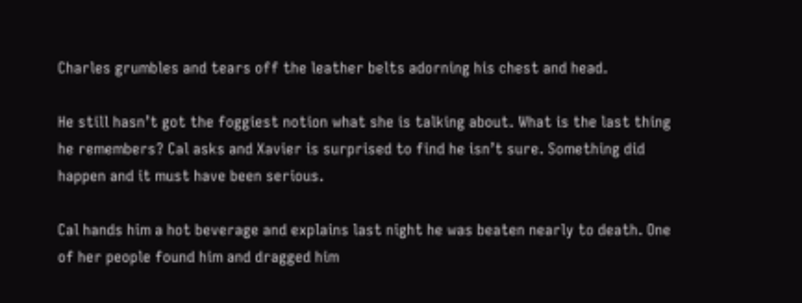Charles grumbles and tears off the leather belts adorning his chest and head.

He still hasn’t got the foggiest notion what she is talking about. What is the last thing he remembers? Cal asks and Xavier is surprised to find he isn’t sure. Something did happen and it must have been serious.

Cal hands him a hot beverage and explains last night he was beaten nearly to death. One of her people found him and dragged him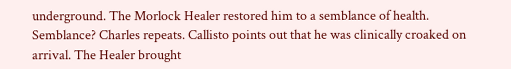underground. The Morlock Healer restored him to a semblance of health. Semblance? Charles repeats. Callisto points out that he was clinically croaked on arrival. The Healer brought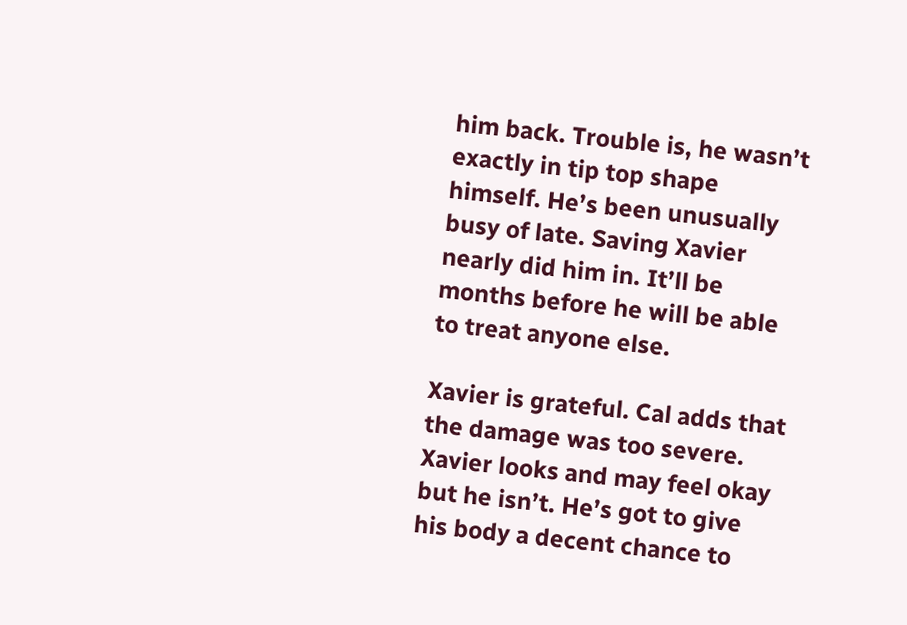him back. Trouble is, he wasn’t exactly in tip top shape himself. He’s been unusually busy of late. Saving Xavier nearly did him in. It’ll be months before he will be able to treat anyone else.

Xavier is grateful. Cal adds that the damage was too severe. Xavier looks and may feel okay but he isn’t. He’s got to give his body a decent chance to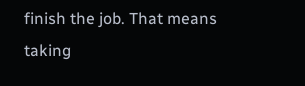finish the job. That means taking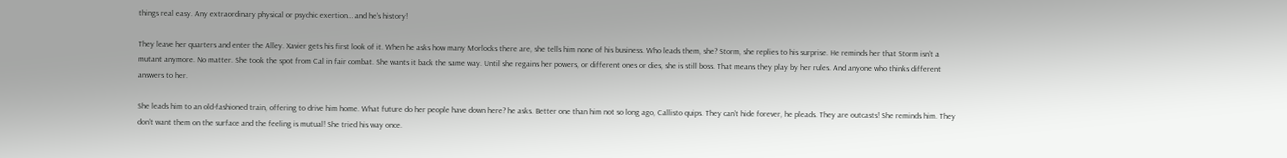things real easy. Any extraordinary physical or psychic exertion… and he’s history!

They leave her quarters and enter the Alley. Xavier gets his first look of it. When he asks how many Morlocks there are, she tells him none of his business. Who leads them, she? Storm, she replies to his surprise. He reminds her that Storm isn’t a mutant anymore. No matter. She took the spot from Cal in fair combat. She wants it back the same way. Until she regains her powers, or different ones or dies, she is still boss. That means they play by her rules. And anyone who thinks different answers to her.

She leads him to an old-fashioned train, offering to drive him home. What future do her people have down here? he asks. Better one than him not so long ago, Callisto quips. They can’t hide forever, he pleads. They are outcasts! She reminds him. They don’t want them on the surface and the feeling is mutual! She tried his way once.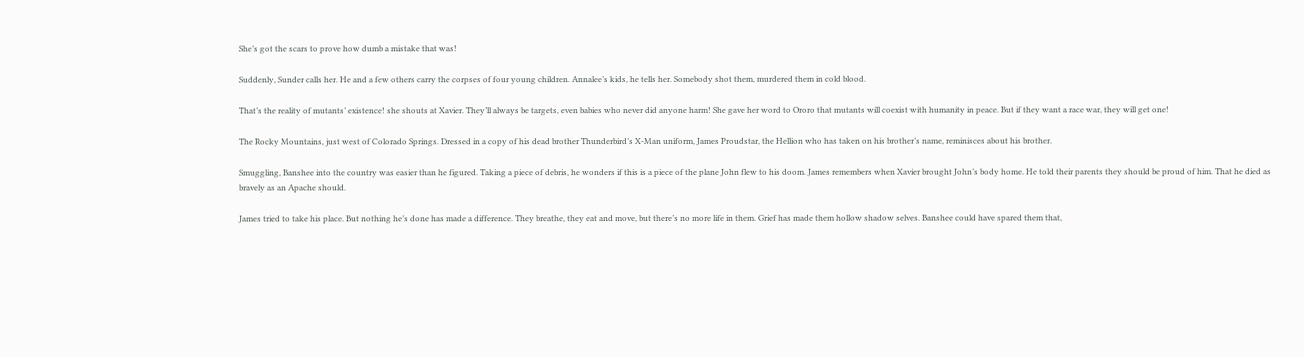She’s got the scars to prove how dumb a mistake that was!

Suddenly, Sunder calls her. He and a few others carry the corpses of four young children. Annalee’s kids, he tells her. Somebody shot them, murdered them in cold blood.

That’s the reality of mutants’ existence! she shouts at Xavier. They’ll always be targets, even babies who never did anyone harm! She gave her word to Ororo that mutants will coexist with humanity in peace. But if they want a race war, they will get one!

The Rocky Mountains, just west of Colorado Springs. Dressed in a copy of his dead brother Thunderbird’s X-Man uniform, James Proudstar, the Hellion who has taken on his brother’s name, reminisces about his brother.

Smuggling, Banshee into the country was easier than he figured. Taking a piece of debris, he wonders if this is a piece of the plane John flew to his doom. James remembers when Xavier brought John’s body home. He told their parents they should be proud of him. That he died as bravely as an Apache should.

James tried to take his place. But nothing he’s done has made a difference. They breathe, they eat and move, but there’s no more life in them. Grief has made them hollow shadow selves. Banshee could have spared them that,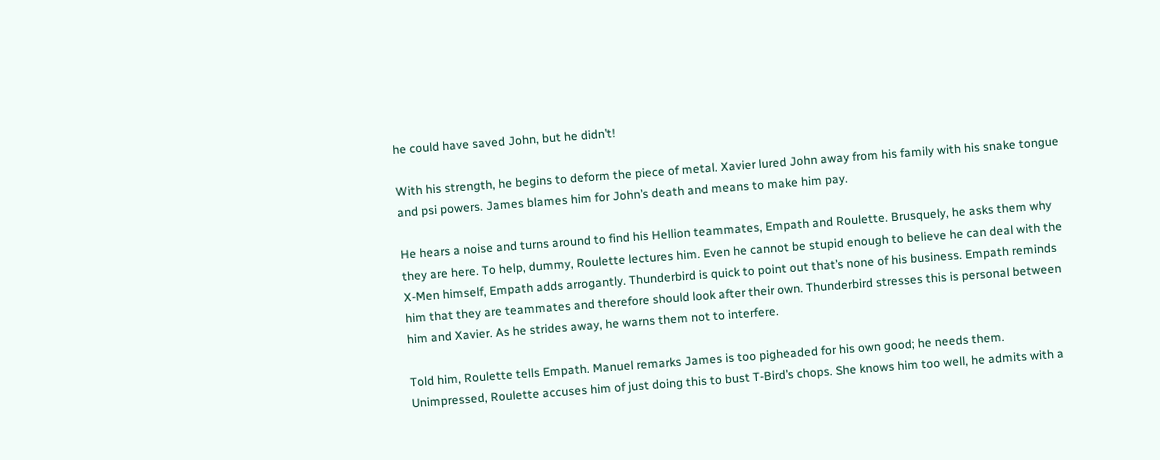he could have saved John, but he didn’t!

With his strength, he begins to deform the piece of metal. Xavier lured John away from his family with his snake tongue and psi powers. James blames him for John’s death and means to make him pay.

He hears a noise and turns around to find his Hellion teammates, Empath and Roulette. Brusquely, he asks them why they are here. To help, dummy, Roulette lectures him. Even he cannot be stupid enough to believe he can deal with the X-Men himself, Empath adds arrogantly. Thunderbird is quick to point out that’s none of his business. Empath reminds him that they are teammates and therefore should look after their own. Thunderbird stresses this is personal between him and Xavier. As he strides away, he warns them not to interfere.

Told him, Roulette tells Empath. Manuel remarks James is too pigheaded for his own good; he needs them. Unimpressed, Roulette accuses him of just doing this to bust T-Bird’s chops. She knows him too well, he admits with a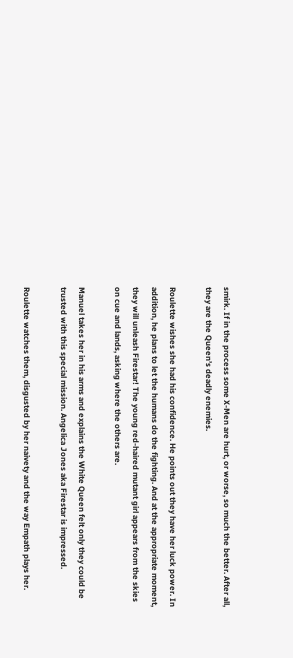smirk. If in the process some X-Men are hurt, or worse, so much the better. After all, they are the Queen’s deadly enemies.

Roulette wishes she had his confidence. He points out they have her luck power. In addition, he plans to let the humans do the fighting. And at the appropriate moment, they will unleash Firestar! The young red-haired mutant girl appears from the skies on cue and lands, asking where the others are.

Manuel takes her in his arms and explains the White Queen felt only they could be trusted with this special mission. Angelica Jones aka Firestar is impressed.

Roulette watches them, disgusted by her naivety and the way Empath plays her.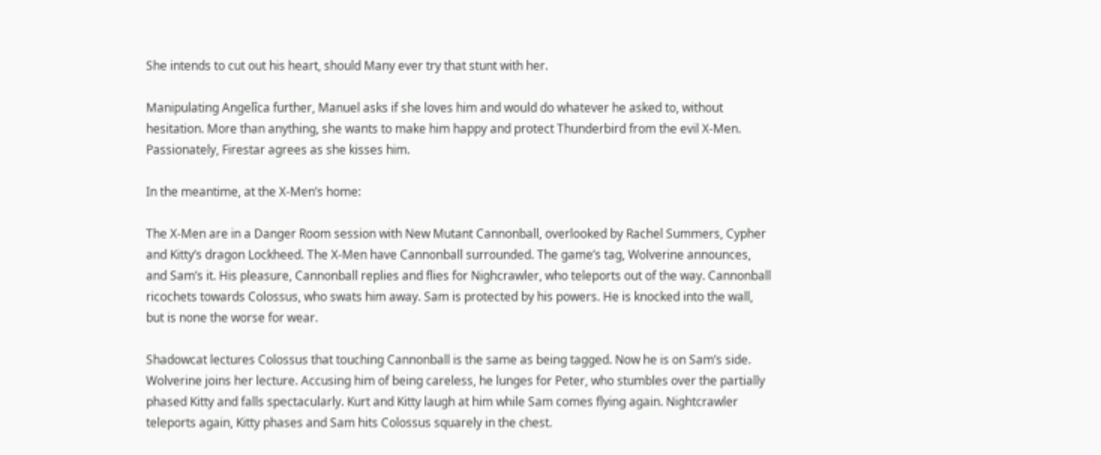She intends to cut out his heart, should Many ever try that stunt with her.

Manipulating Angelîca further, Manuel asks if she loves him and would do whatever he asked to, without hesitation. More than anything, she wants to make him happy and protect Thunderbird from the evil X-Men. Passionately, Firestar agrees as she kisses him.

In the meantime, at the X-Men’s home:

The X-Men are in a Danger Room session with New Mutant Cannonball, overlooked by Rachel Summers, Cypher and Kitty’s dragon Lockheed. The X-Men have Cannonball surrounded. The game’s tag, Wolverine announces, and Sam’s it. His pleasure, Cannonball replies and flies for Nighcrawler, who teleports out of the way. Cannonball ricochets towards Colossus, who swats him away. Sam is protected by his powers. He is knocked into the wall, but is none the worse for wear.

Shadowcat lectures Colossus that touching Cannonball is the same as being tagged. Now he is on Sam’s side. Wolverine joins her lecture. Accusing him of being careless, he lunges for Peter, who stumbles over the partially phased Kitty and falls spectacularly. Kurt and Kitty laugh at him while Sam comes flying again. Nightcrawler teleports again, Kitty phases and Sam hits Colossus squarely in the chest.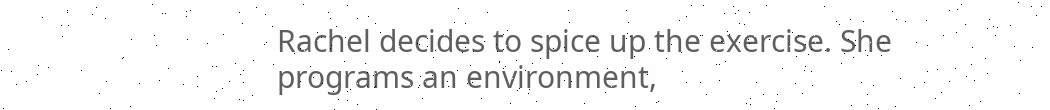Rachel decides to spice up the exercise. She programs an environment,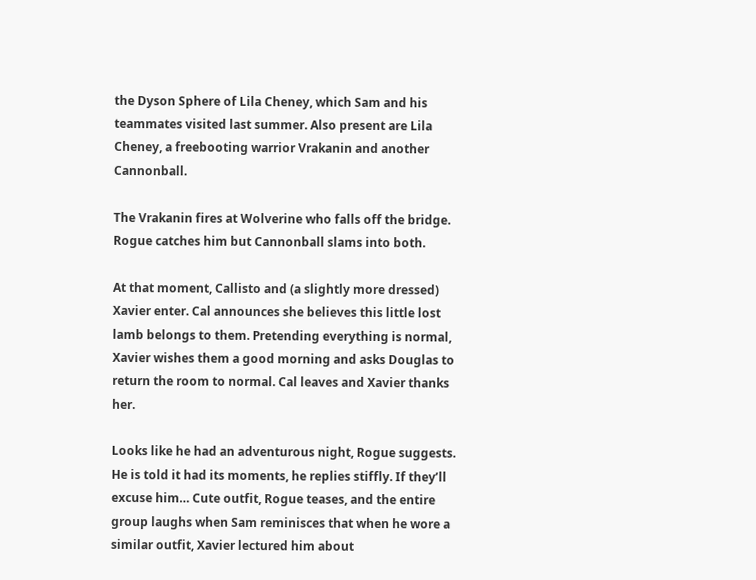the Dyson Sphere of Lila Cheney, which Sam and his teammates visited last summer. Also present are Lila Cheney, a freebooting warrior Vrakanin and another Cannonball.

The Vrakanin fires at Wolverine who falls off the bridge. Rogue catches him but Cannonball slams into both.

At that moment, Callisto and (a slightly more dressed) Xavier enter. Cal announces she believes this little lost lamb belongs to them. Pretending everything is normal, Xavier wishes them a good morning and asks Douglas to return the room to normal. Cal leaves and Xavier thanks her.

Looks like he had an adventurous night, Rogue suggests. He is told it had its moments, he replies stiffly. If they’ll excuse him… Cute outfit, Rogue teases, and the entire group laughs when Sam reminisces that when he wore a similar outfit, Xavier lectured him about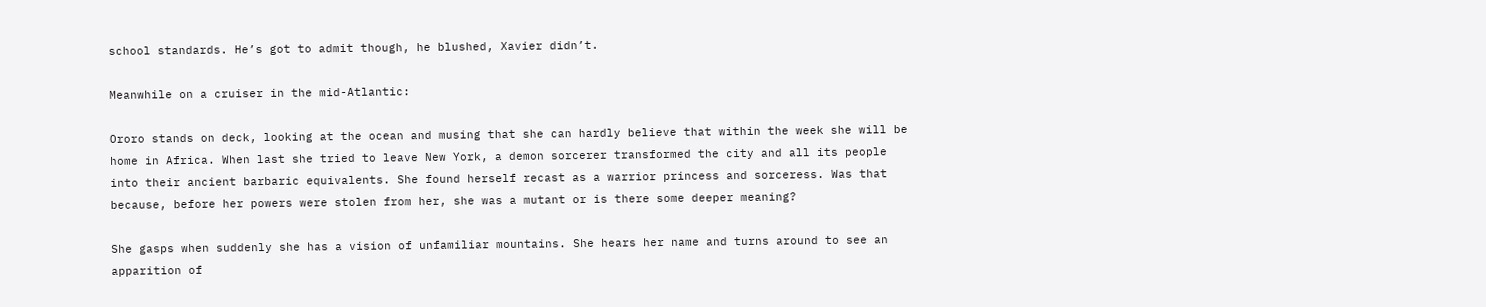school standards. He’s got to admit though, he blushed, Xavier didn’t.

Meanwhile on a cruiser in the mid-Atlantic:

Ororo stands on deck, looking at the ocean and musing that she can hardly believe that within the week she will be home in Africa. When last she tried to leave New York, a demon sorcerer transformed the city and all its people into their ancient barbaric equivalents. She found herself recast as a warrior princess and sorceress. Was that because, before her powers were stolen from her, she was a mutant or is there some deeper meaning?

She gasps when suddenly she has a vision of unfamiliar mountains. She hears her name and turns around to see an apparition of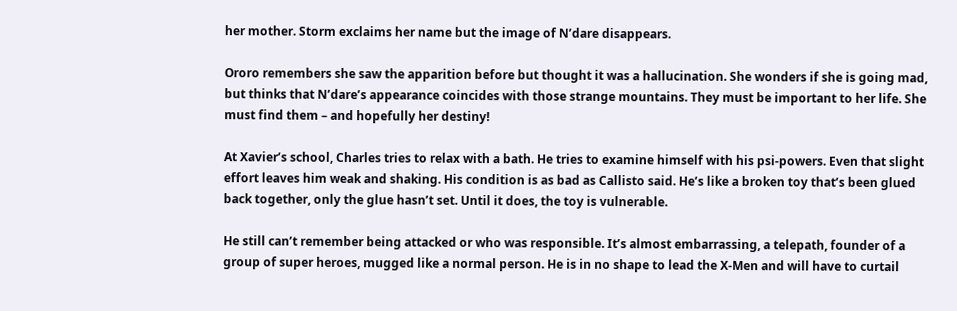her mother. Storm exclaims her name but the image of N’dare disappears.

Ororo remembers she saw the apparition before but thought it was a hallucination. She wonders if she is going mad, but thinks that N’dare’s appearance coincides with those strange mountains. They must be important to her life. She must find them – and hopefully her destiny!

At Xavier’s school, Charles tries to relax with a bath. He tries to examine himself with his psi-powers. Even that slight effort leaves him weak and shaking. His condition is as bad as Callisto said. He’s like a broken toy that’s been glued back together, only the glue hasn’t set. Until it does, the toy is vulnerable.

He still can’t remember being attacked or who was responsible. It’s almost embarrassing, a telepath, founder of a group of super heroes, mugged like a normal person. He is in no shape to lead the X-Men and will have to curtail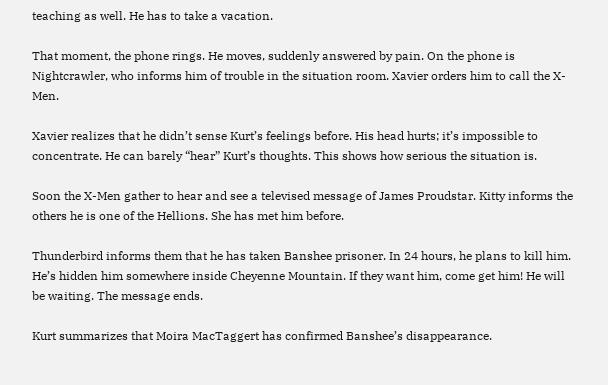teaching as well. He has to take a vacation.

That moment, the phone rings. He moves, suddenly answered by pain. On the phone is Nightcrawler, who informs him of trouble in the situation room. Xavier orders him to call the X-Men.

Xavier realizes that he didn’t sense Kurt’s feelings before. His head hurts; it’s impossible to concentrate. He can barely “hear” Kurt’s thoughts. This shows how serious the situation is.

Soon the X-Men gather to hear and see a televised message of James Proudstar. Kitty informs the others he is one of the Hellions. She has met him before.

Thunderbird informs them that he has taken Banshee prisoner. In 24 hours, he plans to kill him. He’s hidden him somewhere inside Cheyenne Mountain. If they want him, come get him! He will be waiting. The message ends.

Kurt summarizes that Moira MacTaggert has confirmed Banshee’s disappearance.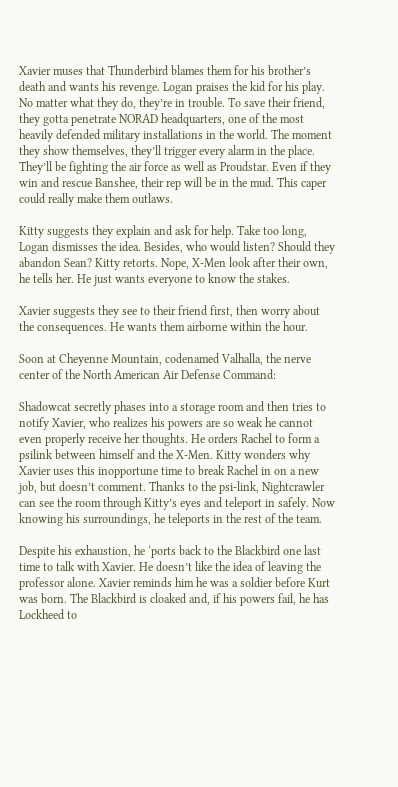Xavier muses that Thunderbird blames them for his brother’s death and wants his revenge. Logan praises the kid for his play. No matter what they do, they’re in trouble. To save their friend, they gotta penetrate NORAD headquarters, one of the most heavily defended military installations in the world. The moment they show themselves, they’ll trigger every alarm in the place. They’ll be fighting the air force as well as Proudstar. Even if they win and rescue Banshee, their rep will be in the mud. This caper could really make them outlaws.

Kitty suggests they explain and ask for help. Take too long, Logan dismisses the idea. Besides, who would listen? Should they abandon Sean? Kitty retorts. Nope, X-Men look after their own, he tells her. He just wants everyone to know the stakes.

Xavier suggests they see to their friend first, then worry about the consequences. He wants them airborne within the hour.

Soon at Cheyenne Mountain, codenamed Valhalla, the nerve center of the North American Air Defense Command:

Shadowcat secretly phases into a storage room and then tries to notify Xavier, who realizes his powers are so weak he cannot even properly receive her thoughts. He orders Rachel to form a psilink between himself and the X-Men. Kitty wonders why Xavier uses this inopportune time to break Rachel in on a new job, but doesn’t comment. Thanks to the psi-link, Nightcrawler can see the room through Kitty’s eyes and teleport in safely. Now knowing his surroundings, he teleports in the rest of the team.

Despite his exhaustion, he ‘ports back to the Blackbird one last time to talk with Xavier. He doesn’t like the idea of leaving the professor alone. Xavier reminds him he was a soldier before Kurt was born. The Blackbird is cloaked and, if his powers fail, he has Lockheed to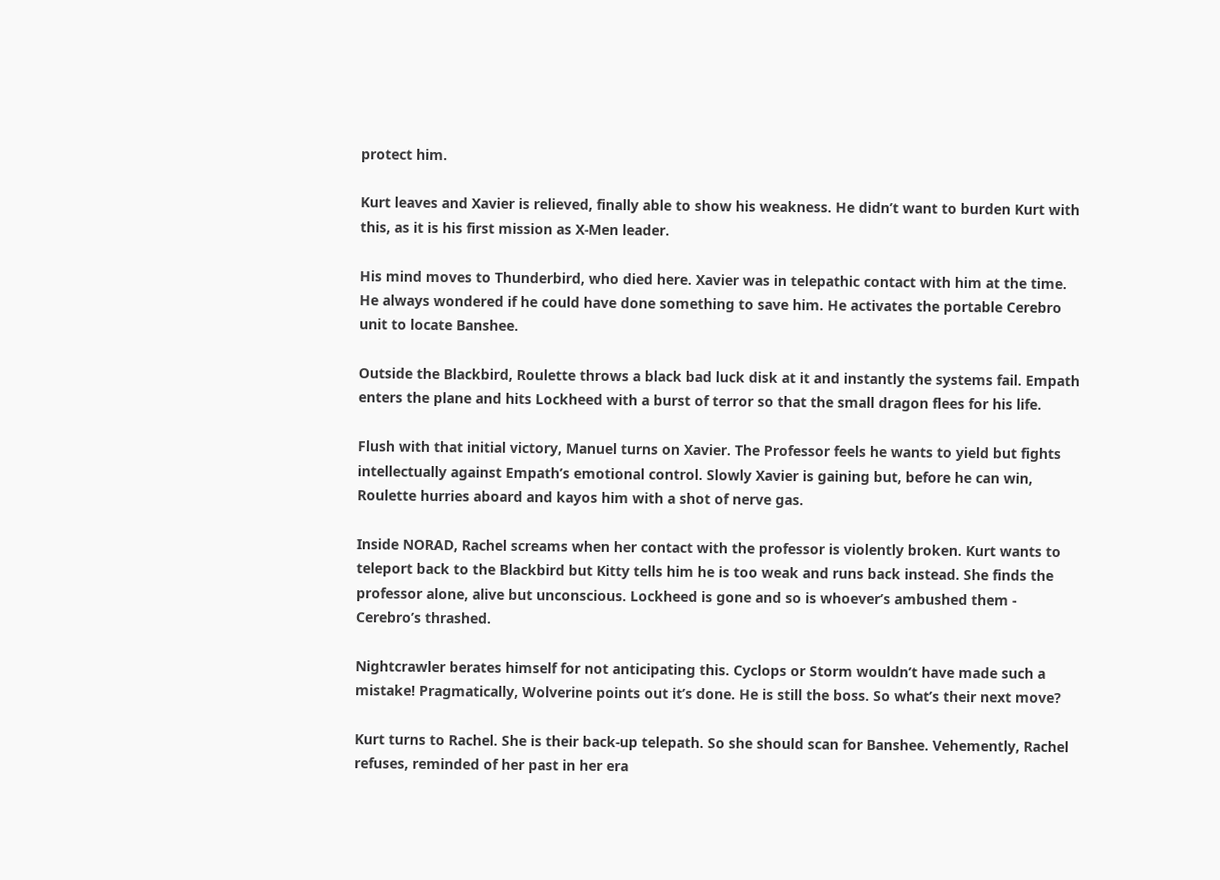protect him.

Kurt leaves and Xavier is relieved, finally able to show his weakness. He didn’t want to burden Kurt with this, as it is his first mission as X-Men leader.

His mind moves to Thunderbird, who died here. Xavier was in telepathic contact with him at the time. He always wondered if he could have done something to save him. He activates the portable Cerebro unit to locate Banshee.

Outside the Blackbird, Roulette throws a black bad luck disk at it and instantly the systems fail. Empath enters the plane and hits Lockheed with a burst of terror so that the small dragon flees for his life.

Flush with that initial victory, Manuel turns on Xavier. The Professor feels he wants to yield but fights intellectually against Empath’s emotional control. Slowly Xavier is gaining but, before he can win, Roulette hurries aboard and kayos him with a shot of nerve gas.

Inside NORAD, Rachel screams when her contact with the professor is violently broken. Kurt wants to teleport back to the Blackbird but Kitty tells him he is too weak and runs back instead. She finds the professor alone, alive but unconscious. Lockheed is gone and so is whoever’s ambushed them - Cerebro’s thrashed.

Nightcrawler berates himself for not anticipating this. Cyclops or Storm wouldn’t have made such a mistake! Pragmatically, Wolverine points out it’s done. He is still the boss. So what’s their next move?

Kurt turns to Rachel. She is their back-up telepath. So she should scan for Banshee. Vehemently, Rachel refuses, reminded of her past in her era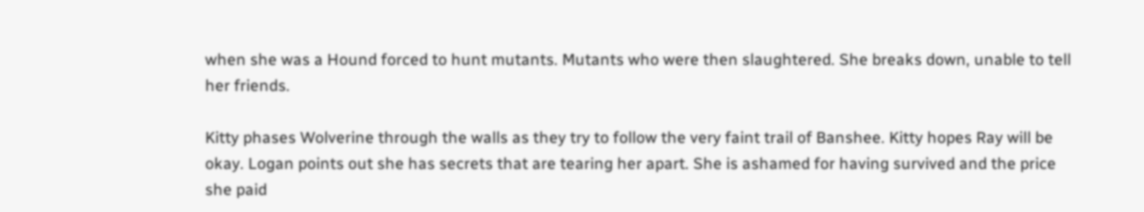when she was a Hound forced to hunt mutants. Mutants who were then slaughtered. She breaks down, unable to tell her friends.

Kitty phases Wolverine through the walls as they try to follow the very faint trail of Banshee. Kitty hopes Ray will be okay. Logan points out she has secrets that are tearing her apart. She is ashamed for having survived and the price she paid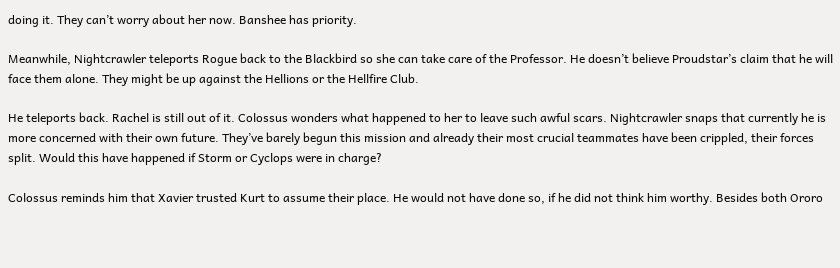doing it. They can’t worry about her now. Banshee has priority.

Meanwhile, Nightcrawler teleports Rogue back to the Blackbird so she can take care of the Professor. He doesn’t believe Proudstar’s claim that he will face them alone. They might be up against the Hellions or the Hellfire Club.

He teleports back. Rachel is still out of it. Colossus wonders what happened to her to leave such awful scars. Nightcrawler snaps that currently he is more concerned with their own future. They’ve barely begun this mission and already their most crucial teammates have been crippled, their forces split. Would this have happened if Storm or Cyclops were in charge?

Colossus reminds him that Xavier trusted Kurt to assume their place. He would not have done so, if he did not think him worthy. Besides both Ororo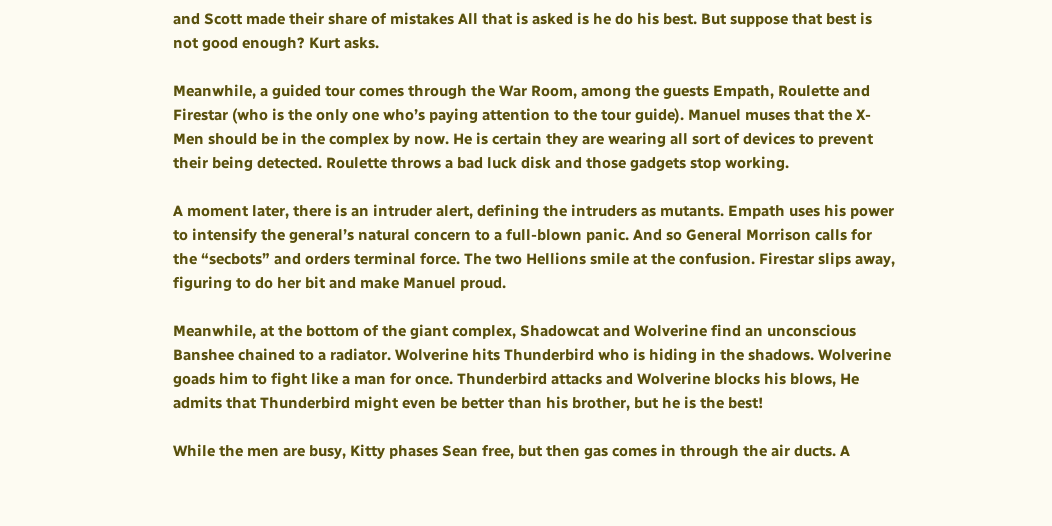and Scott made their share of mistakes All that is asked is he do his best. But suppose that best is not good enough? Kurt asks.

Meanwhile, a guided tour comes through the War Room, among the guests Empath, Roulette and Firestar (who is the only one who’s paying attention to the tour guide). Manuel muses that the X-Men should be in the complex by now. He is certain they are wearing all sort of devices to prevent their being detected. Roulette throws a bad luck disk and those gadgets stop working.

A moment later, there is an intruder alert, defining the intruders as mutants. Empath uses his power to intensify the general’s natural concern to a full-blown panic. And so General Morrison calls for the “secbots” and orders terminal force. The two Hellions smile at the confusion. Firestar slips away, figuring to do her bit and make Manuel proud.

Meanwhile, at the bottom of the giant complex, Shadowcat and Wolverine find an unconscious Banshee chained to a radiator. Wolverine hits Thunderbird who is hiding in the shadows. Wolverine goads him to fight like a man for once. Thunderbird attacks and Wolverine blocks his blows, He admits that Thunderbird might even be better than his brother, but he is the best!

While the men are busy, Kitty phases Sean free, but then gas comes in through the air ducts. A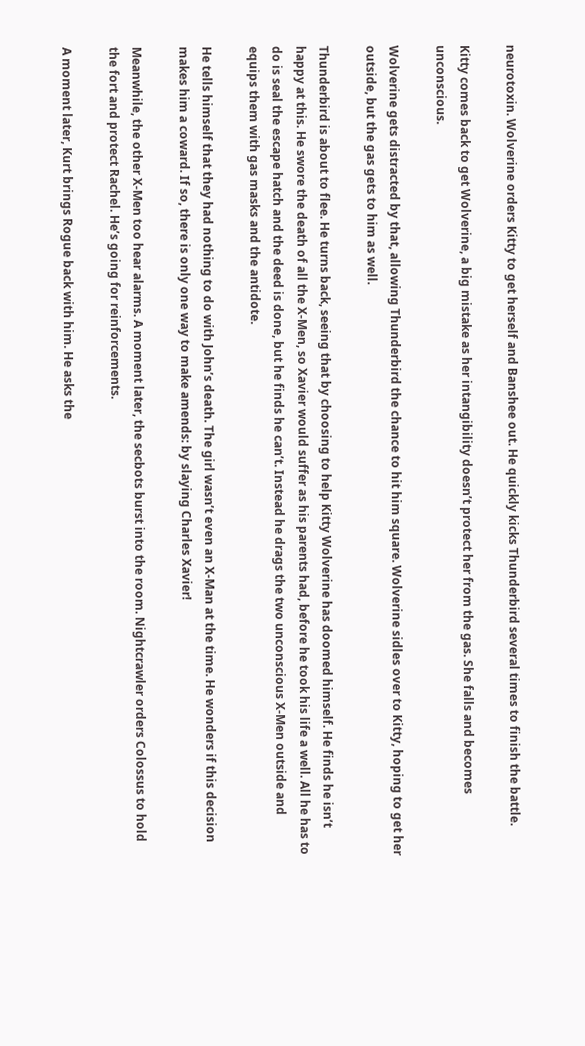neurotoxin. Wolverine orders Kitty to get herself and Banshee out. He quickly kicks Thunderbird several times to finish the battle.

Kitty comes back to get Wolverine, a big mistake as her intangibility doesn’t protect her from the gas. She falls and becomes unconscious.

Wolverine gets distracted by that, allowing Thunderbird the chance to hit him square. Wolverine sidles over to Kitty, hoping to get her outside, but the gas gets to him as well.

Thunderbird is about to flee. He turns back, seeing that by choosing to help Kitty Wolverine has doomed himself. He finds he isn’t happy at this. He swore the death of all the X-Men, so Xavier would suffer as his parents had, before he took his life a well. All he has to do is seal the escape hatch and the deed is done, but he finds he can’t. Instead he drags the two unconscious X-Men outside and equips them with gas masks and the antidote.

He tells himself that they had nothing to do with John’s death. The girl wasn’t even an X-Man at the time. He wonders if this decision makes him a coward. If so, there is only one way to make amends: by slaying Charles Xavier!

Meanwhile, the other X-Men too hear alarms. A moment later, the secbots burst into the room. Nightcrawler orders Colossus to hold the fort and protect Rachel. He’s going for reinforcements.

A moment later, Kurt brings Rogue back with him. He asks the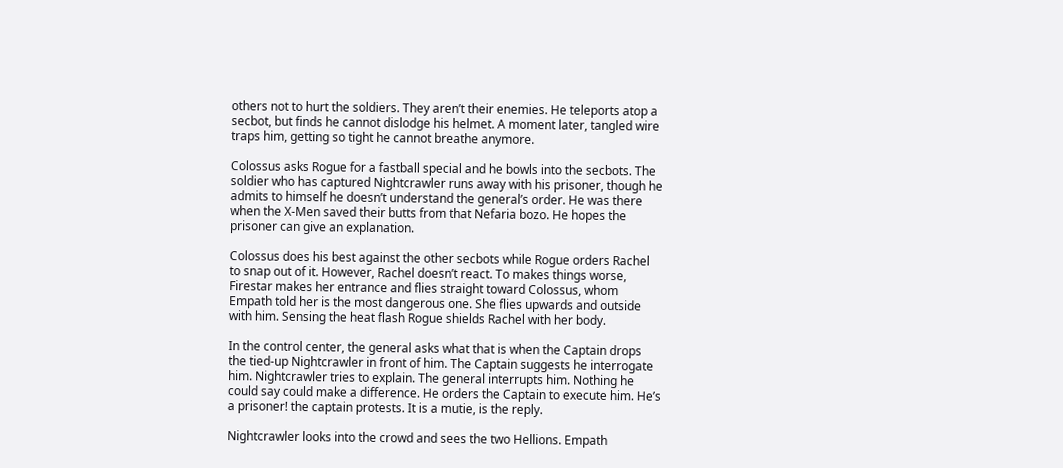others not to hurt the soldiers. They aren’t their enemies. He teleports atop a secbot, but finds he cannot dislodge his helmet. A moment later, tangled wire traps him, getting so tight he cannot breathe anymore.

Colossus asks Rogue for a fastball special and he bowls into the secbots. The soldier who has captured Nightcrawler runs away with his prisoner, though he admits to himself he doesn’t understand the general’s order. He was there when the X-Men saved their butts from that Nefaria bozo. He hopes the prisoner can give an explanation.

Colossus does his best against the other secbots while Rogue orders Rachel to snap out of it. However, Rachel doesn’t react. To makes things worse, Firestar makes her entrance and flies straight toward Colossus, whom Empath told her is the most dangerous one. She flies upwards and outside with him. Sensing the heat flash Rogue shields Rachel with her body.

In the control center, the general asks what that is when the Captain drops the tied-up Nightcrawler in front of him. The Captain suggests he interrogate him. Nightcrawler tries to explain. The general interrupts him. Nothing he could say could make a difference. He orders the Captain to execute him. He’s a prisoner! the captain protests. It is a mutie, is the reply.

Nightcrawler looks into the crowd and sees the two Hellions. Empath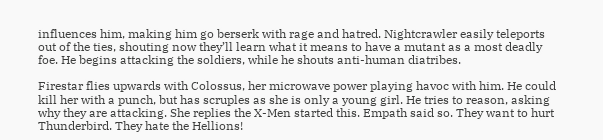influences him, making him go berserk with rage and hatred. Nightcrawler easily teleports out of the ties, shouting now they’ll learn what it means to have a mutant as a most deadly foe. He begins attacking the soldiers, while he shouts anti-human diatribes.

Firestar flies upwards with Colossus, her microwave power playing havoc with him. He could kill her with a punch, but has scruples as she is only a young girl. He tries to reason, asking why they are attacking. She replies the X-Men started this. Empath said so. They want to hurt Thunderbird. They hate the Hellions!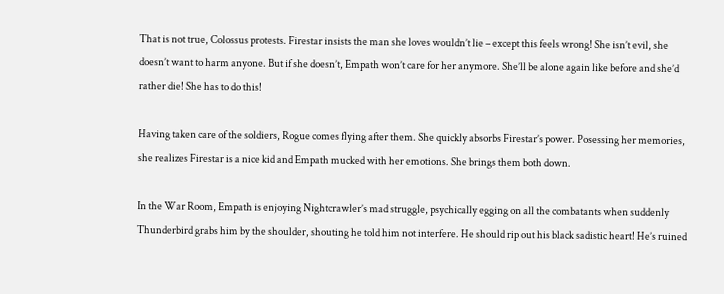That is not true, Colossus protests. Firestar insists the man she loves wouldn’t lie – except this feels wrong! She isn’t evil, she doesn’t want to harm anyone. But if she doesn’t, Empath won’t care for her anymore. She’ll be alone again like before and she’d rather die! She has to do this!

Having taken care of the soldiers, Rogue comes flying after them. She quickly absorbs Firestar’s power. Posessing her memories, she realizes Firestar is a nice kid and Empath mucked with her emotions. She brings them both down.

In the War Room, Empath is enjoying Nightcrawler’s mad struggle, psychically egging on all the combatants when suddenly Thunderbird grabs him by the shoulder, shouting he told him not interfere. He should rip out his black sadistic heart! He’s ruined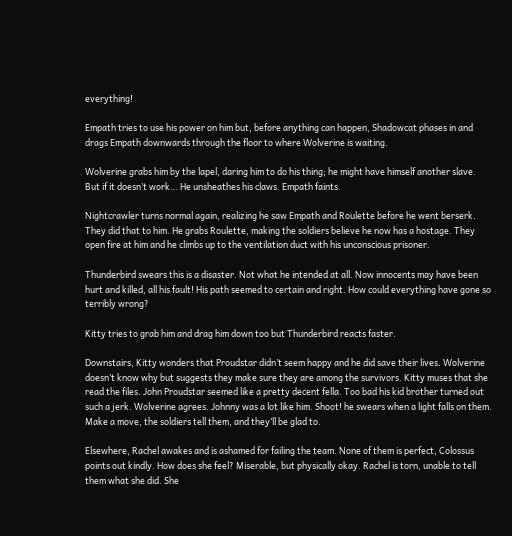everything!

Empath tries to use his power on him but, before anything can happen, Shadowcat phases in and drags Empath downwards through the floor to where Wolverine is waiting.

Wolverine grabs him by the lapel, daring him to do his thing; he might have himself another slave. But if it doesn’t work… He unsheathes his claws. Empath faints.

Nightcrawler turns normal again, realizing he saw Empath and Roulette before he went berserk. They did that to him. He grabs Roulette, making the soldiers believe he now has a hostage. They open fire at him and he climbs up to the ventilation duct with his unconscious prisoner.

Thunderbird swears this is a disaster. Not what he intended at all. Now innocents may have been hurt and killed, all his fault! His path seemed to certain and right. How could everything have gone so terribly wrong?

Kitty tries to grab him and drag him down too but Thunderbird reacts faster.

Downstairs, Kitty wonders that Proudstar didn’t seem happy and he did save their lives. Wolverine doesn’t know why but suggests they make sure they are among the survivors. Kitty muses that she read the files. John Proudstar seemed like a pretty decent fella. Too bad his kid brother turned out such a jerk. Wolverine agrees. Johnny was a lot like him. Shoot! he swears when a light falls on them. Make a move, the soldiers tell them, and they’ll be glad to.

Elsewhere, Rachel awakes and is ashamed for failing the team. None of them is perfect, Colossus points out kindly. How does she feel? Miserable, but physically okay. Rachel is torn, unable to tell them what she did. She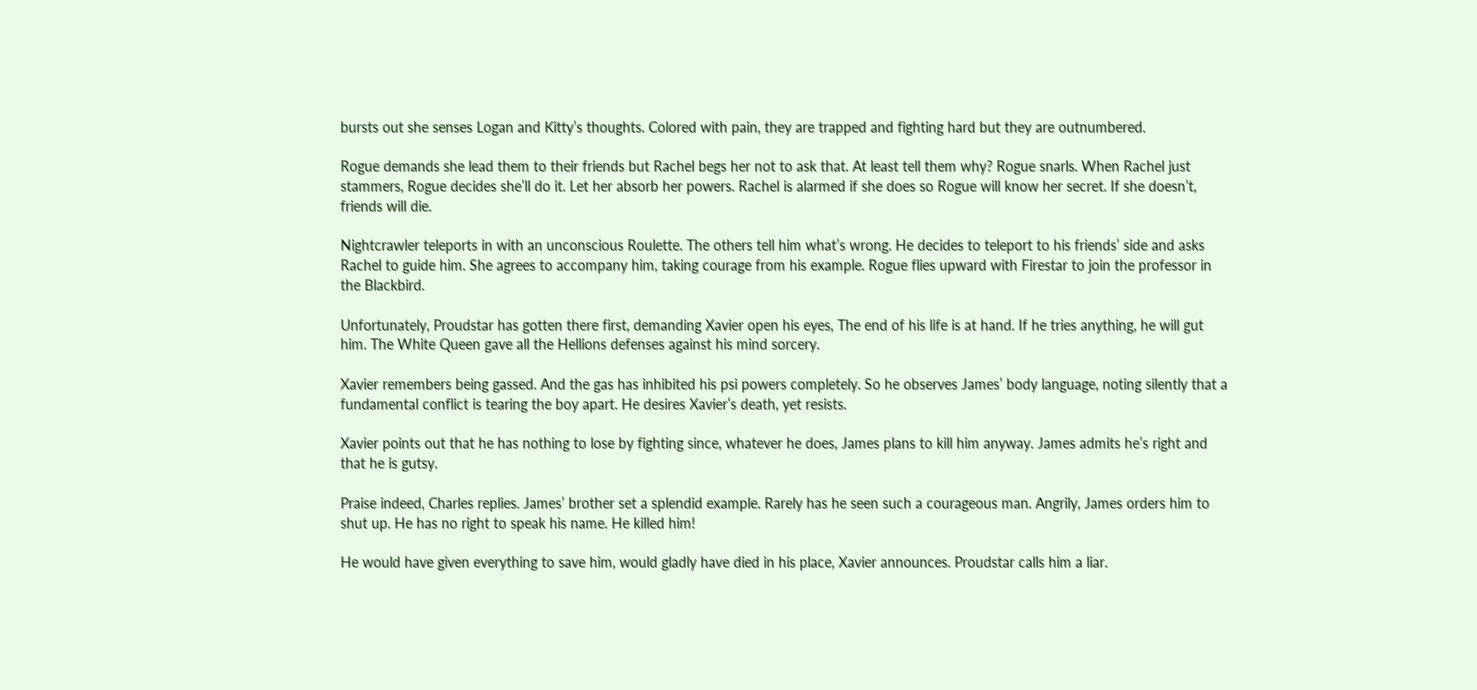bursts out she senses Logan and Kitty’s thoughts. Colored with pain, they are trapped and fighting hard but they are outnumbered.

Rogue demands she lead them to their friends but Rachel begs her not to ask that. At least tell them why? Rogue snarls. When Rachel just stammers, Rogue decides she’ll do it. Let her absorb her powers. Rachel is alarmed if she does so Rogue will know her secret. If she doesn’t, friends will die.

Nightcrawler teleports in with an unconscious Roulette. The others tell him what’s wrong. He decides to teleport to his friends’ side and asks Rachel to guide him. She agrees to accompany him, taking courage from his example. Rogue flies upward with Firestar to join the professor in the Blackbird.

Unfortunately, Proudstar has gotten there first, demanding Xavier open his eyes, The end of his life is at hand. If he tries anything, he will gut him. The White Queen gave all the Hellions defenses against his mind sorcery.

Xavier remembers being gassed. And the gas has inhibited his psi powers completely. So he observes James’ body language, noting silently that a fundamental conflict is tearing the boy apart. He desires Xavier’s death, yet resists.

Xavier points out that he has nothing to lose by fighting since, whatever he does, James plans to kill him anyway. James admits he’s right and that he is gutsy.

Praise indeed, Charles replies. James’ brother set a splendid example. Rarely has he seen such a courageous man. Angrily, James orders him to shut up. He has no right to speak his name. He killed him!

He would have given everything to save him, would gladly have died in his place, Xavier announces. Proudstar calls him a liar.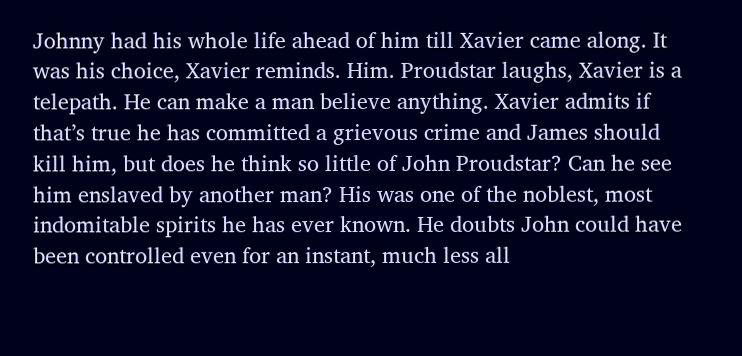Johnny had his whole life ahead of him till Xavier came along. It was his choice, Xavier reminds. Him. Proudstar laughs, Xavier is a telepath. He can make a man believe anything. Xavier admits if that’s true he has committed a grievous crime and James should kill him, but does he think so little of John Proudstar? Can he see him enslaved by another man? His was one of the noblest, most indomitable spirits he has ever known. He doubts John could have been controlled even for an instant, much less all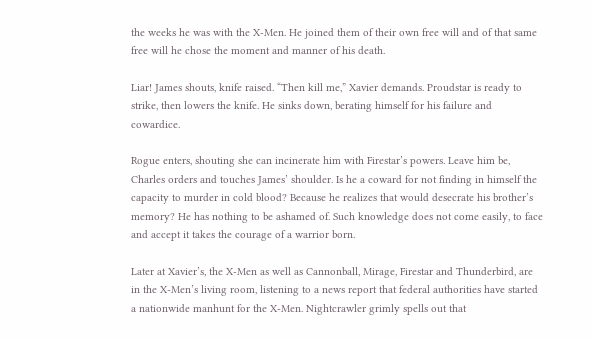the weeks he was with the X-Men. He joined them of their own free will and of that same free will he chose the moment and manner of his death.

Liar! James shouts, knife raised. “Then kill me,” Xavier demands. Proudstar is ready to strike, then lowers the knife. He sinks down, berating himself for his failure and cowardice.

Rogue enters, shouting she can incinerate him with Firestar’s powers. Leave him be, Charles orders and touches James’ shoulder. Is he a coward for not finding in himself the capacity to murder in cold blood? Because he realizes that would desecrate his brother’s memory? He has nothing to be ashamed of. Such knowledge does not come easily, to face and accept it takes the courage of a warrior born.

Later at Xavier’s, the X-Men as well as Cannonball, Mirage, Firestar and Thunderbird, are in the X-Men’s living room, listening to a news report that federal authorities have started a nationwide manhunt for the X-Men. Nightcrawler grimly spells out that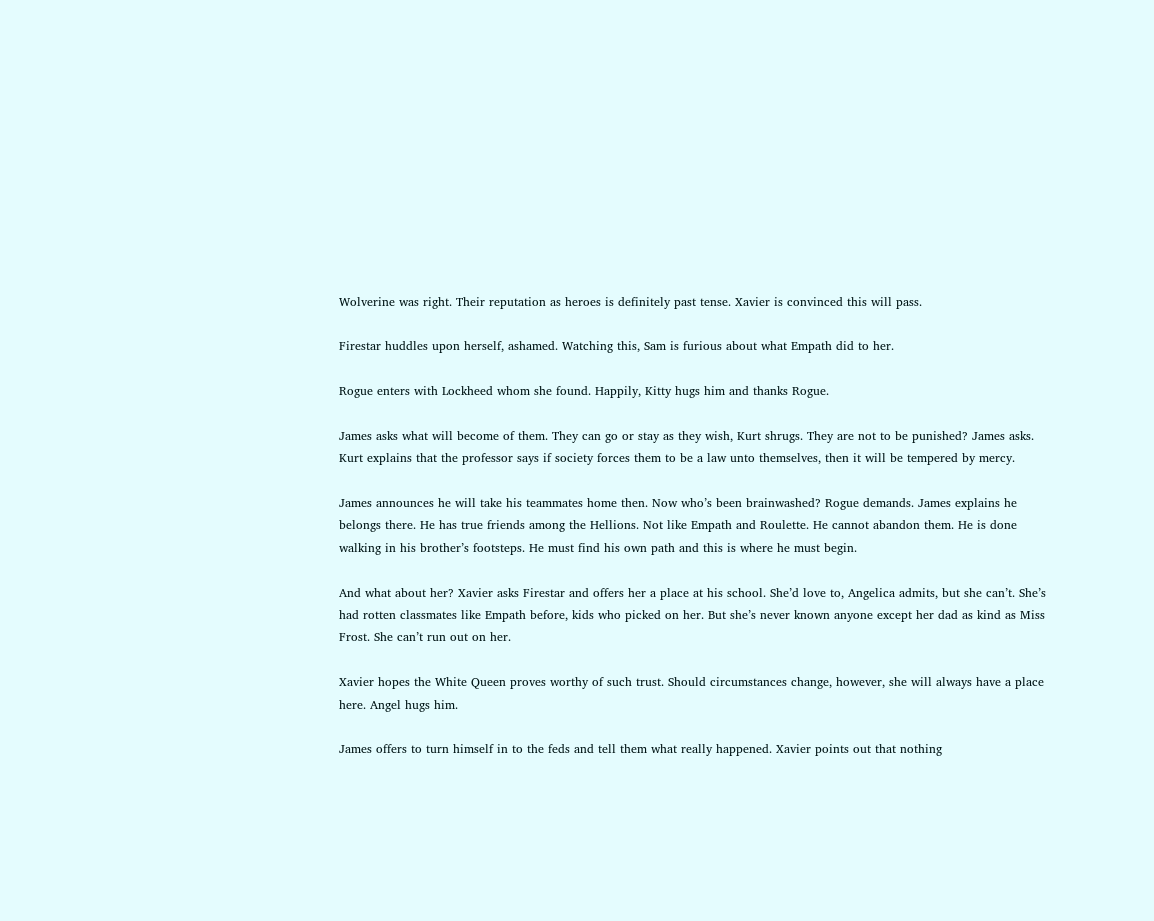Wolverine was right. Their reputation as heroes is definitely past tense. Xavier is convinced this will pass.

Firestar huddles upon herself, ashamed. Watching this, Sam is furious about what Empath did to her.

Rogue enters with Lockheed whom she found. Happily, Kitty hugs him and thanks Rogue.

James asks what will become of them. They can go or stay as they wish, Kurt shrugs. They are not to be punished? James asks. Kurt explains that the professor says if society forces them to be a law unto themselves, then it will be tempered by mercy.

James announces he will take his teammates home then. Now who’s been brainwashed? Rogue demands. James explains he belongs there. He has true friends among the Hellions. Not like Empath and Roulette. He cannot abandon them. He is done walking in his brother’s footsteps. He must find his own path and this is where he must begin.

And what about her? Xavier asks Firestar and offers her a place at his school. She’d love to, Angelica admits, but she can’t. She’s had rotten classmates like Empath before, kids who picked on her. But she’s never known anyone except her dad as kind as Miss Frost. She can’t run out on her.

Xavier hopes the White Queen proves worthy of such trust. Should circumstances change, however, she will always have a place here. Angel hugs him.

James offers to turn himself in to the feds and tell them what really happened. Xavier points out that nothing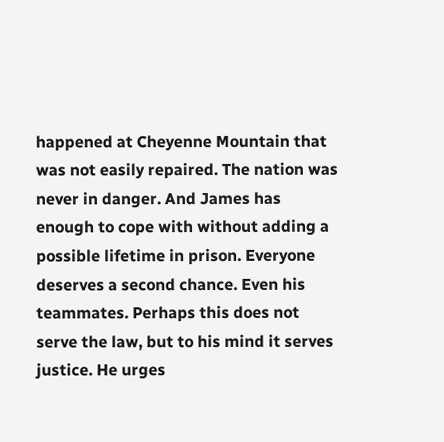happened at Cheyenne Mountain that was not easily repaired. The nation was never in danger. And James has enough to cope with without adding a possible lifetime in prison. Everyone deserves a second chance. Even his teammates. Perhaps this does not serve the law, but to his mind it serves justice. He urges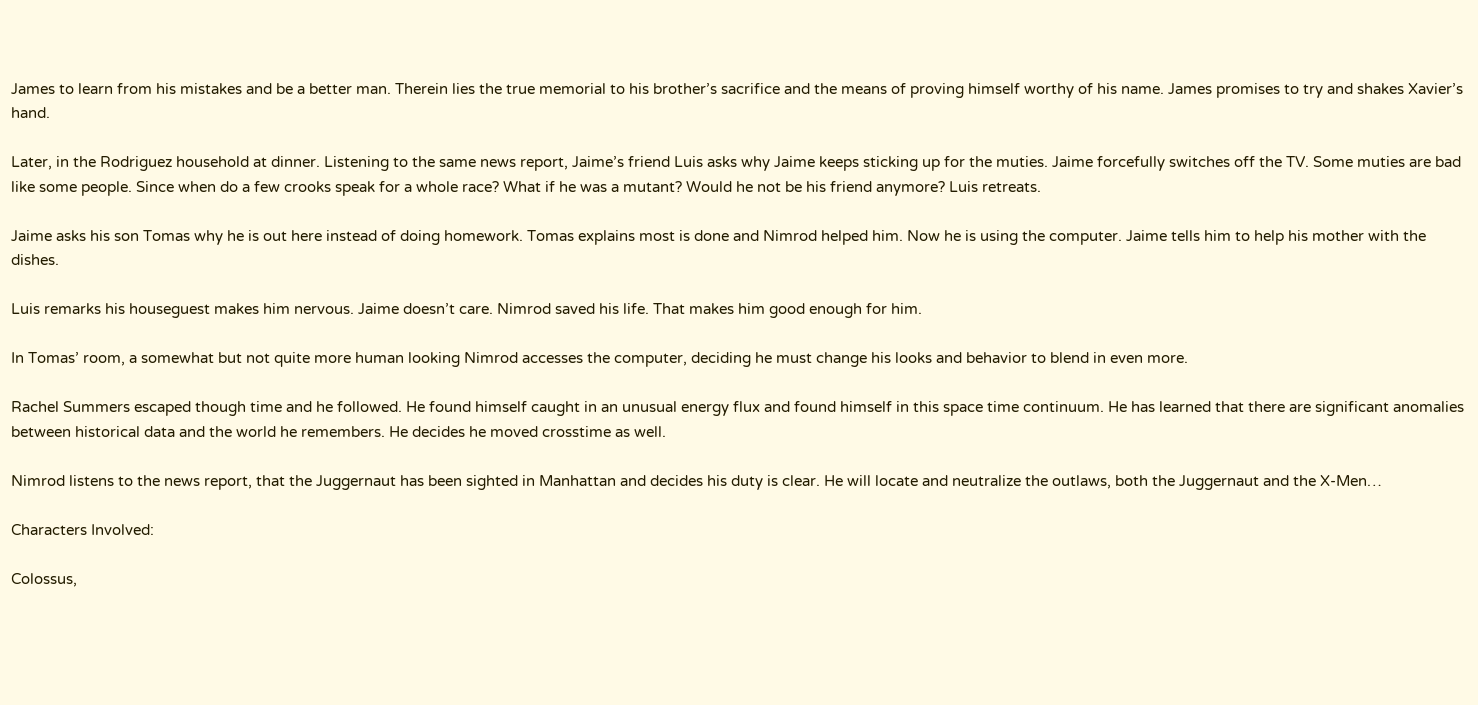James to learn from his mistakes and be a better man. Therein lies the true memorial to his brother’s sacrifice and the means of proving himself worthy of his name. James promises to try and shakes Xavier’s hand.

Later, in the Rodriguez household at dinner. Listening to the same news report, Jaime’s friend Luis asks why Jaime keeps sticking up for the muties. Jaime forcefully switches off the TV. Some muties are bad like some people. Since when do a few crooks speak for a whole race? What if he was a mutant? Would he not be his friend anymore? Luis retreats.

Jaime asks his son Tomas why he is out here instead of doing homework. Tomas explains most is done and Nimrod helped him. Now he is using the computer. Jaime tells him to help his mother with the dishes.

Luis remarks his houseguest makes him nervous. Jaime doesn’t care. Nimrod saved his life. That makes him good enough for him.

In Tomas’ room, a somewhat but not quite more human looking Nimrod accesses the computer, deciding he must change his looks and behavior to blend in even more.

Rachel Summers escaped though time and he followed. He found himself caught in an unusual energy flux and found himself in this space time continuum. He has learned that there are significant anomalies between historical data and the world he remembers. He decides he moved crosstime as well.

Nimrod listens to the news report, that the Juggernaut has been sighted in Manhattan and decides his duty is clear. He will locate and neutralize the outlaws, both the Juggernaut and the X-Men…

Characters Involved:

Colossus,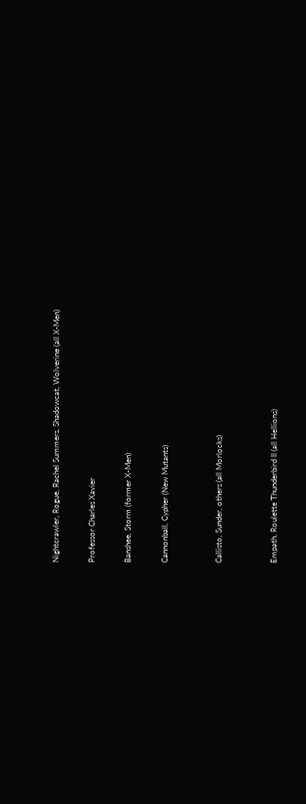Nightcrawler, Rogue, Rachel Summers, Shadowcat, Wolverine (all X-Men)

Professor Charles Xavier

Banshee, Storm (former X-Men)

Cannonball, Cypher (New Mutants)


Callisto, Sunder, others (all Morlocks)


Empath, Roulette Thunderbird II (all Hellions)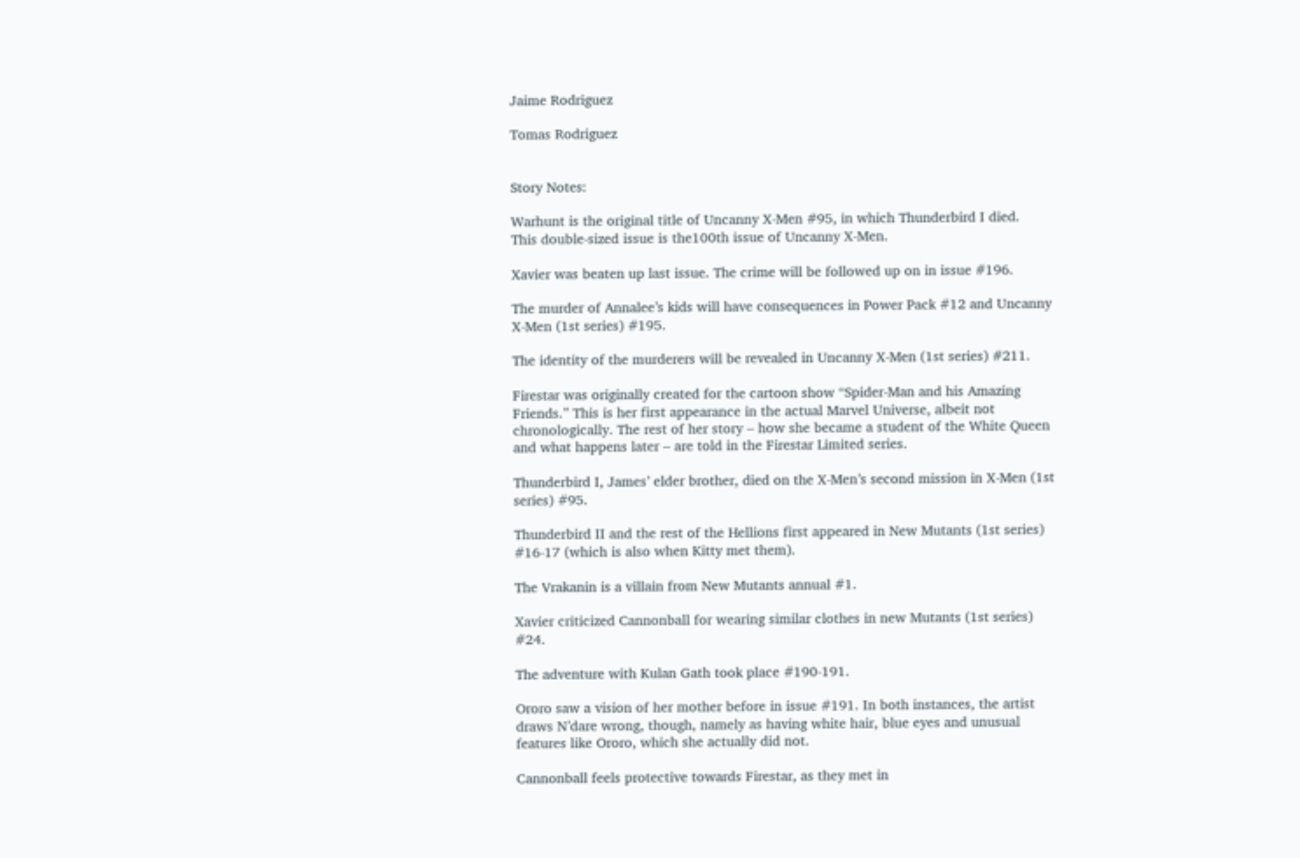Jaime Rodriguez

Tomas Rodriguez


Story Notes:

Warhunt is the original title of Uncanny X-Men #95, in which Thunderbird I died.
This double-sized issue is the100th issue of Uncanny X-Men.

Xavier was beaten up last issue. The crime will be followed up on in issue #196.

The murder of Annalee’s kids will have consequences in Power Pack #12 and Uncanny X-Men (1st series) #195.

The identity of the murderers will be revealed in Uncanny X-Men (1st series) #211.

Firestar was originally created for the cartoon show “Spider-Man and his Amazing Friends.” This is her first appearance in the actual Marvel Universe, albeit not chronologically. The rest of her story – how she became a student of the White Queen and what happens later – are told in the Firestar Limited series.

Thunderbird I, James’ elder brother, died on the X-Men’s second mission in X-Men (1st series) #95.

Thunderbird II and the rest of the Hellions first appeared in New Mutants (1st series) #16-17 (which is also when Kitty met them).

The Vrakanin is a villain from New Mutants annual #1.

Xavier criticized Cannonball for wearing similar clothes in new Mutants (1st series) #24.

The adventure with Kulan Gath took place #190-191.

Ororo saw a vision of her mother before in issue #191. In both instances, the artist draws N’dare wrong, though, namely as having white hair, blue eyes and unusual features like Ororo, which she actually did not.

Cannonball feels protective towards Firestar, as they met in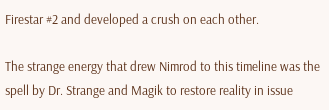Firestar #2 and developed a crush on each other.

The strange energy that drew Nimrod to this timeline was the spell by Dr. Strange and Magik to restore reality in issue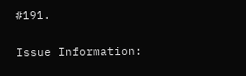#191.

Issue Information: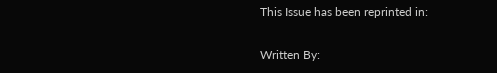This Issue has been reprinted in:

Written By: